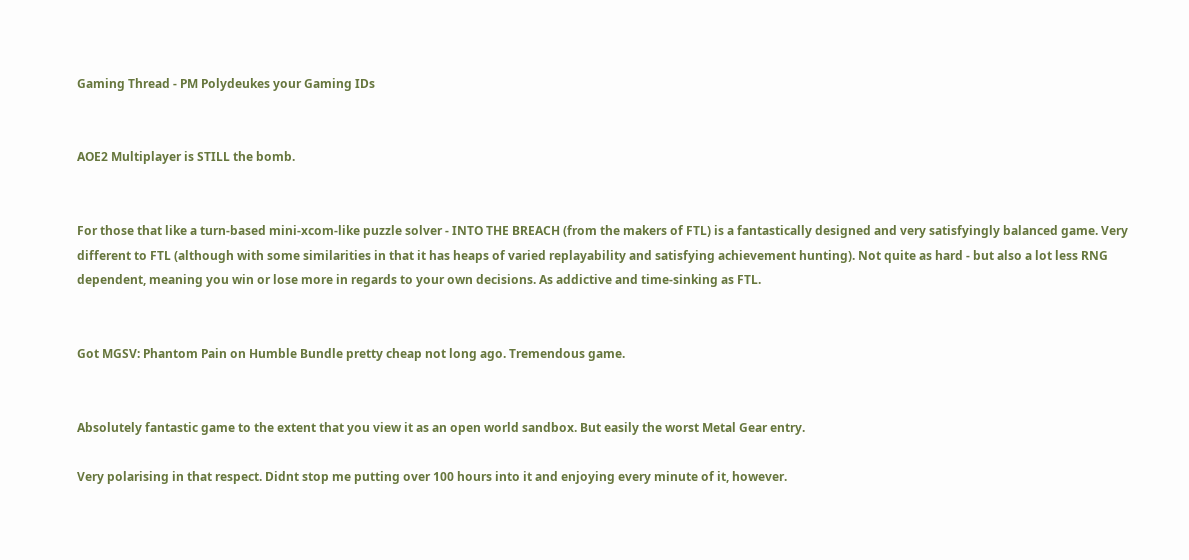Gaming Thread - PM Polydeukes your Gaming IDs


AOE2 Multiplayer is STILL the bomb.


For those that like a turn-based mini-xcom-like puzzle solver - INTO THE BREACH (from the makers of FTL) is a fantastically designed and very satisfyingly balanced game. Very different to FTL (although with some similarities in that it has heaps of varied replayability and satisfying achievement hunting). Not quite as hard - but also a lot less RNG dependent, meaning you win or lose more in regards to your own decisions. As addictive and time-sinking as FTL.


Got MGSV: Phantom Pain on Humble Bundle pretty cheap not long ago. Tremendous game.


Absolutely fantastic game to the extent that you view it as an open world sandbox. But easily the worst Metal Gear entry.

Very polarising in that respect. Didnt stop me putting over 100 hours into it and enjoying every minute of it, however.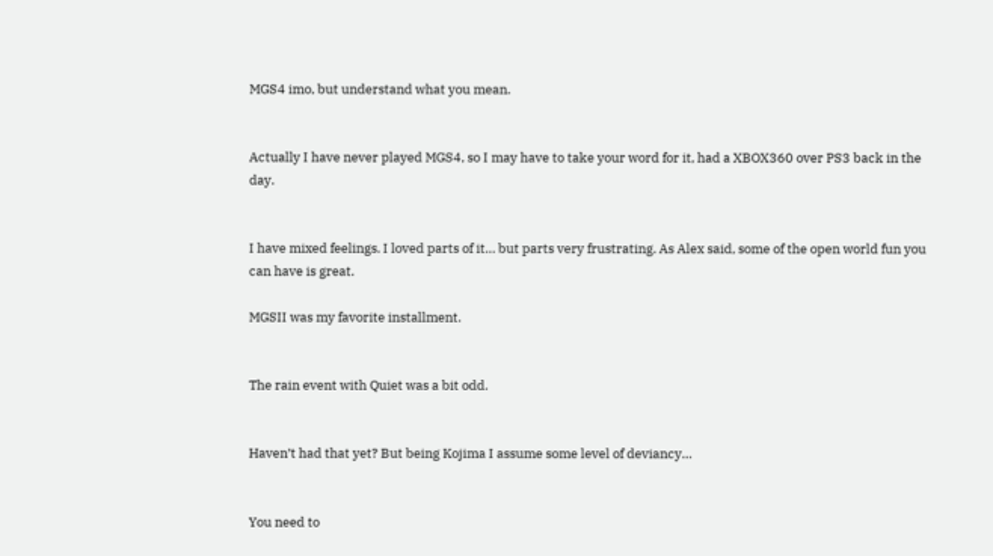MGS4 imo, but understand what you mean.


Actually I have never played MGS4, so I may have to take your word for it, had a XBOX360 over PS3 back in the day.


I have mixed feelings. I loved parts of it… but parts very frustrating. As Alex said, some of the open world fun you can have is great.

MGSII was my favorite installment.


The rain event with Quiet was a bit odd.


Haven’t had that yet? But being Kojima I assume some level of deviancy…


You need to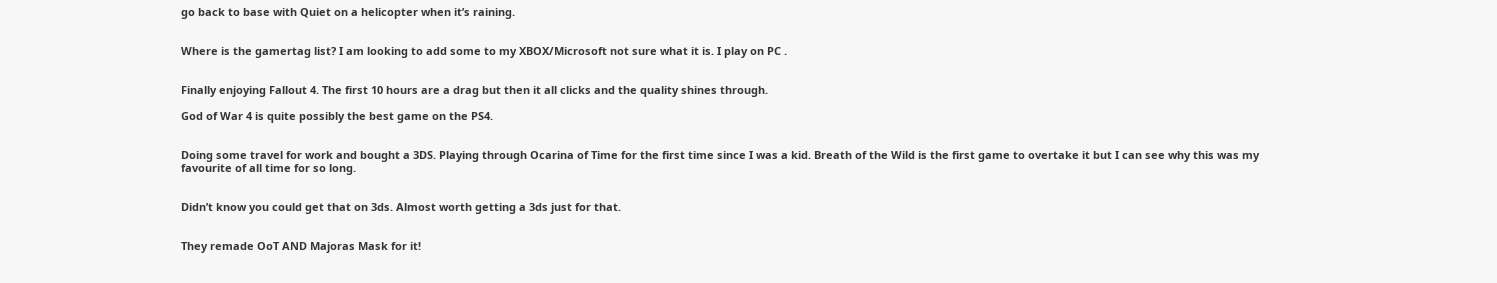go back to base with Quiet on a helicopter when it’s raining.


Where is the gamertag list? I am looking to add some to my XBOX/Microsoft not sure what it is. I play on PC .


Finally enjoying Fallout 4. The first 10 hours are a drag but then it all clicks and the quality shines through.

God of War 4 is quite possibly the best game on the PS4.


Doing some travel for work and bought a 3DS. Playing through Ocarina of Time for the first time since I was a kid. Breath of the Wild is the first game to overtake it but I can see why this was my favourite of all time for so long.


Didn’t know you could get that on 3ds. Almost worth getting a 3ds just for that.


They remade OoT AND Majoras Mask for it!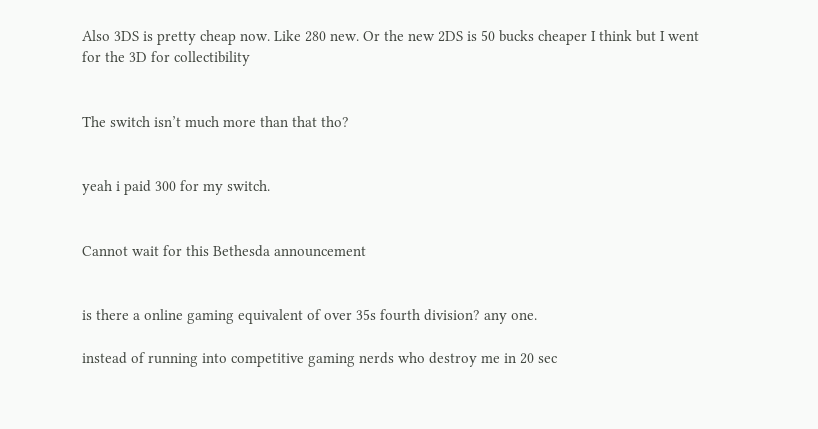Also 3DS is pretty cheap now. Like 280 new. Or the new 2DS is 50 bucks cheaper I think but I went for the 3D for collectibility


The switch isn’t much more than that tho?


yeah i paid 300 for my switch.


Cannot wait for this Bethesda announcement


is there a online gaming equivalent of over 35s fourth division? any one.

instead of running into competitive gaming nerds who destroy me in 20 sec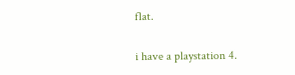flat.

i have a playstation 4.